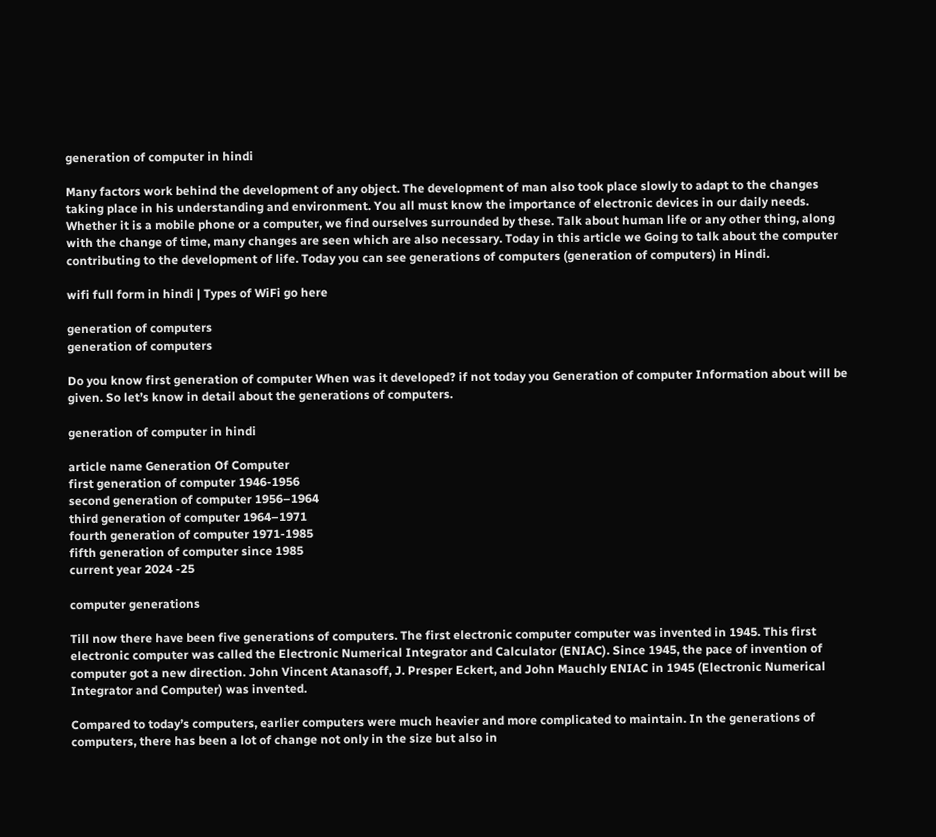generation of computer in hindi

Many factors work behind the development of any object. The development of man also took place slowly to adapt to the changes taking place in his understanding and environment. You all must know the importance of electronic devices in our daily needs. Whether it is a mobile phone or a computer, we find ourselves surrounded by these. Talk about human life or any other thing, along with the change of time, many changes are seen which are also necessary. Today in this article we Going to talk about the computer contributing to the development of life. Today you can see generations of computers (generation of computers) in Hindi.

wifi full form in hindi | Types of WiFi go here

generation of computers
generation of computers

Do you know first generation of computer When was it developed? if not today you Generation of computer Information about will be given. So let’s know in detail about the generations of computers.

generation of computer in hindi

article name Generation Of Computer
first generation of computer 1946-1956
second generation of computer 1956–1964
third generation of computer 1964–1971
fourth generation of computer 1971-1985
fifth generation of computer since 1985
current year 2024 -25

computer generations

Till now there have been five generations of computers. The first electronic computer computer was invented in 1945. This first electronic computer was called the Electronic Numerical Integrator and Calculator (ENIAC). Since 1945, the pace of invention of computer got a new direction. John Vincent Atanasoff, J. Presper Eckert, and John Mauchly ENIAC in 1945 (Electronic Numerical Integrator and Computer) was invented.

Compared to today’s computers, earlier computers were much heavier and more complicated to maintain. In the generations of computers, there has been a lot of change not only in the size but also in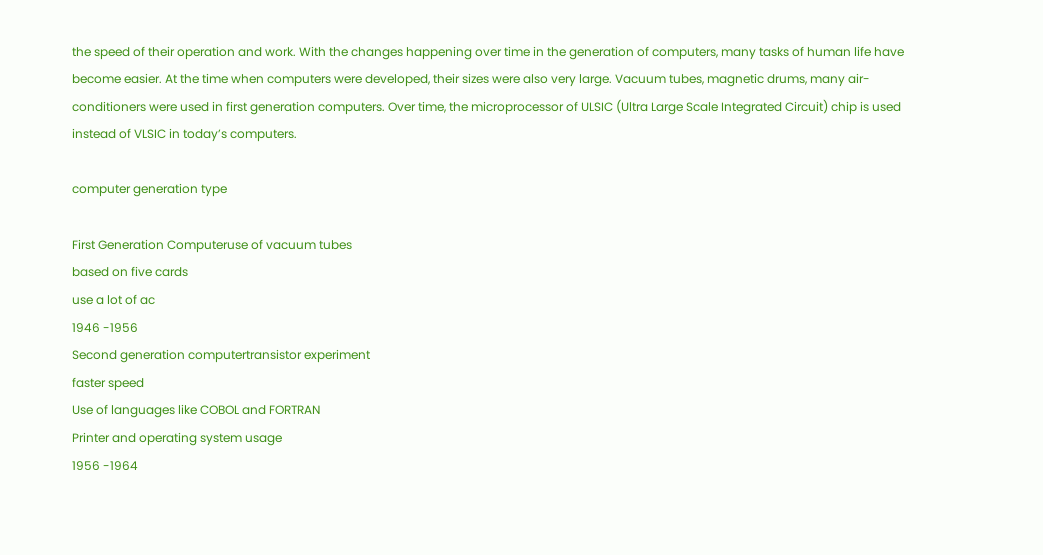the speed of their operation and work. With the changes happening over time in the generation of computers, many tasks of human life have become easier. At the time when computers were developed, their sizes were also very large. Vacuum tubes, magnetic drums, many air-conditioners were used in first generation computers. Over time, the microprocessor of ULSIC (Ultra Large Scale Integrated Circuit) chip is used instead of VLSIC in today’s computers.

computer generation type

First Generation Computeruse of vacuum tubes
based on five cards
use a lot of ac
1946 -1956
Second generation computertransistor experiment
faster speed
Use of languages like COBOL and FORTRAN
Printer and operating system usage
1956 -1964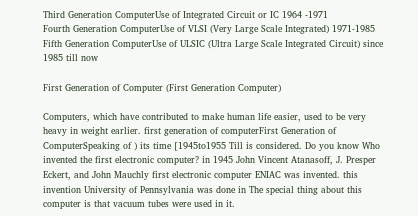Third Generation ComputerUse of Integrated Circuit or IC 1964 -1971
Fourth Generation ComputerUse of VLSI (Very Large Scale Integrated) 1971-1985
Fifth Generation ComputerUse of ULSIC (Ultra Large Scale Integrated Circuit) since 1985 till now

First Generation of Computer (First Generation Computer)

Computers, which have contributed to make human life easier, used to be very heavy in weight earlier. first generation of computerFirst Generation of ComputerSpeaking of ) its time [1945to1955 Till is considered. Do you know Who invented the first electronic computer? in 1945 John Vincent Atanasoff, J. Presper Eckert, and John Mauchly first electronic computer ENIAC was invented. this invention University of Pennsylvania was done in The special thing about this computer is that vacuum tubes were used in it.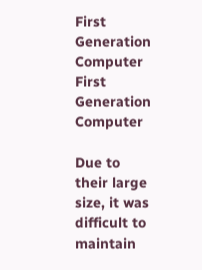First Generation Computer
First Generation Computer

Due to their large size, it was difficult to maintain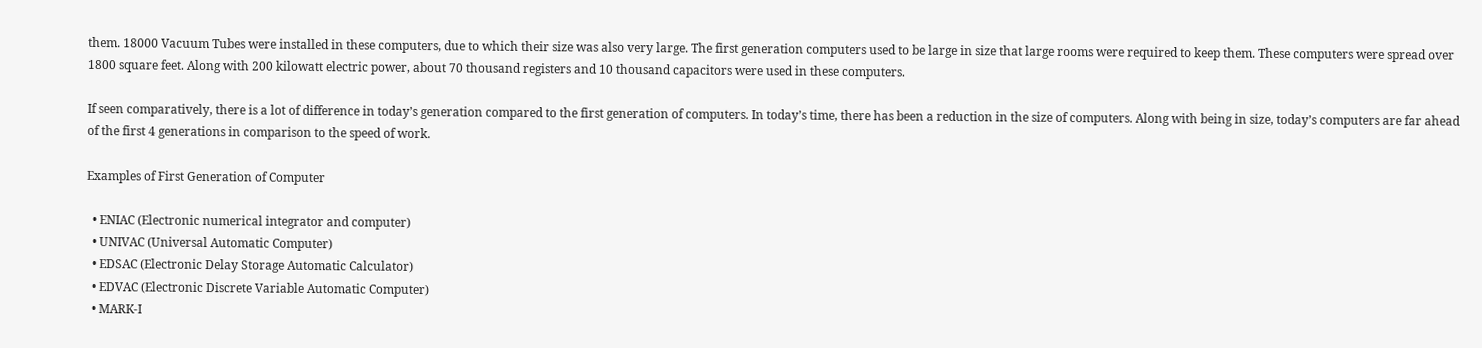them. 18000 Vacuum Tubes were installed in these computers, due to which their size was also very large. The first generation computers used to be large in size that large rooms were required to keep them. These computers were spread over 1800 square feet. Along with 200 kilowatt electric power, about 70 thousand registers and 10 thousand capacitors were used in these computers.

If seen comparatively, there is a lot of difference in today’s generation compared to the first generation of computers. In today’s time, there has been a reduction in the size of computers. Along with being in size, today’s computers are far ahead of the first 4 generations in comparison to the speed of work.

Examples of First Generation of Computer

  • ENIAC (Electronic numerical integrator and computer)
  • UNIVAC (Universal Automatic Computer)
  • EDSAC (Electronic Delay Storage Automatic Calculator)
  • EDVAC (Electronic Discrete Variable Automatic Computer)
  • MARK-I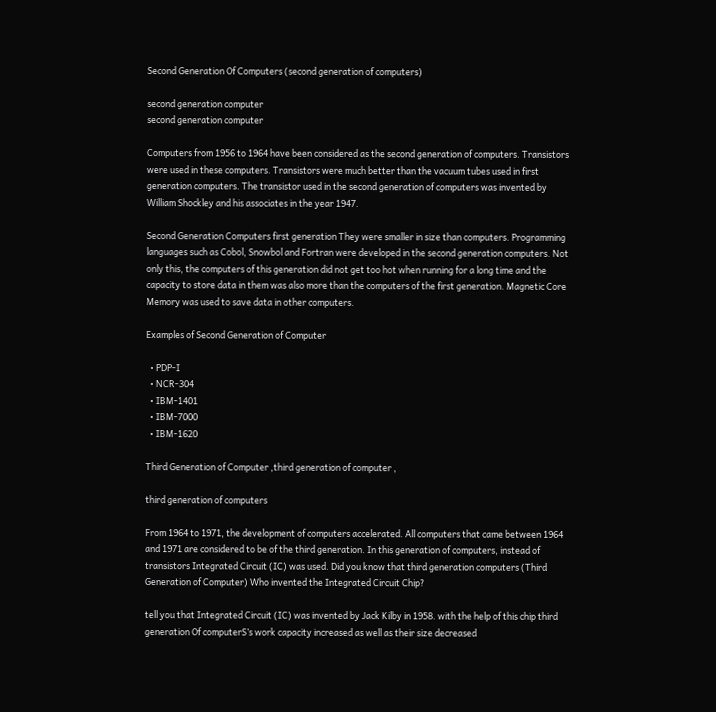Second Generation Of Computers (second generation of computers)

second generation computer
second generation computer

Computers from 1956 to 1964 have been considered as the second generation of computers. Transistors were used in these computers. Transistors were much better than the vacuum tubes used in first generation computers. The transistor used in the second generation of computers was invented by William Shockley and his associates in the year 1947.

Second Generation Computers first generation They were smaller in size than computers. Programming languages such as Cobol, Snowbol and Fortran were developed in the second generation computers. Not only this, the computers of this generation did not get too hot when running for a long time and the capacity to store data in them was also more than the computers of the first generation. Magnetic Core Memory was used to save data in other computers.

Examples of Second Generation of Computer

  • PDP-I
  • NCR-304
  • IBM-1401
  • IBM-7000
  • IBM-1620

Third Generation of Computer ,third generation of computer ,

third generation of computers

From 1964 to 1971, the development of computers accelerated. All computers that came between 1964 and 1971 are considered to be of the third generation. In this generation of computers, instead of transistors Integrated Circuit (IC) was used. Did you know that third generation computers (Third Generation of Computer) Who invented the Integrated Circuit Chip?

tell you that Integrated Circuit (IC) was invented by Jack Kilby in 1958. with the help of this chip third generation Of computerS’s work capacity increased as well as their size decreased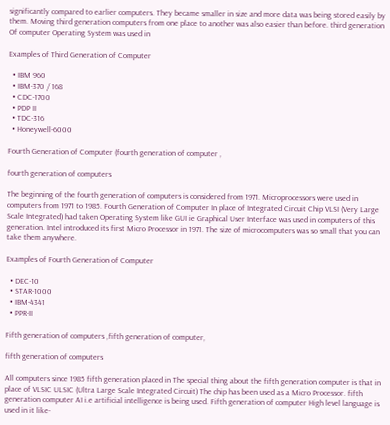significantly compared to earlier computers. They became smaller in size and more data was being stored easily by them. Moving third generation computers from one place to another was also easier than before. third generation Of computer Operating System was used in

Examples of Third Generation of Computer

  • IBM 960
  • IBM-370 / 168
  • CDC-1700
  • PDP II
  • TDC-316
  • Honeywell-6000

Fourth Generation of Computer (fourth generation of computer ,

fourth generation of computers

The beginning of the fourth generation of computers is considered from 1971. Microprocessors were used in computers from 1971 to 1985. Fourth Generation of Computer In place of Integrated Circuit Chip VLSI (Very Large Scale Integrated) had taken Operating System like GUI ie Graphical User Interface was used in computers of this generation. Intel introduced its first Micro Processor in 1971. The size of microcomputers was so small that you can take them anywhere.

Examples of Fourth Generation of Computer

  • DEC-10
  • STAR-1000
  • IBM-4341
  • PPR-II

Fifth generation of computers ,fifth generation of computer,

fifth generation of computers

All computers since 1985 fifth generation placed in The special thing about the fifth generation computer is that in place of VLSIC ULSIC (Ultra Large Scale Integrated Circuit) The chip has been used as a Micro Processor. fifth generation computer AI i.e artificial intelligence is being used. Fifth generation of computer High level language is used in it like-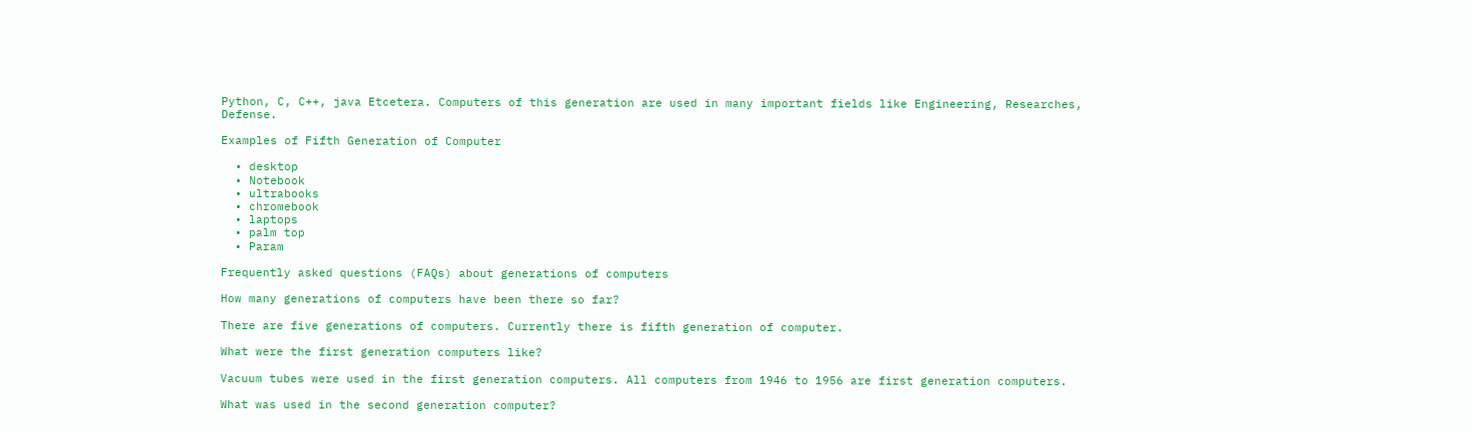Python, C, C++, java Etcetera. Computers of this generation are used in many important fields like Engineering, Researches, Defense.

Examples of Fifth Generation of Computer

  • desktop
  • Notebook
  • ultrabooks
  • chromebook
  • laptops
  • palm top
  • Param

Frequently asked questions (FAQs) about generations of computers

How many generations of computers have been there so far?

There are five generations of computers. Currently there is fifth generation of computer.

What were the first generation computers like?

Vacuum tubes were used in the first generation computers. All computers from 1946 to 1956 are first generation computers.

What was used in the second generation computer?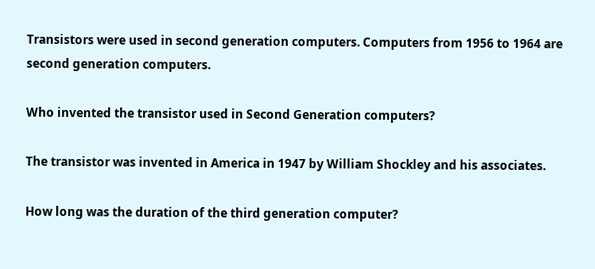Transistors were used in second generation computers. Computers from 1956 to 1964 are second generation computers.

Who invented the transistor used in Second Generation computers?

The transistor was invented in America in 1947 by William Shockley and his associates.

How long was the duration of the third generation computer?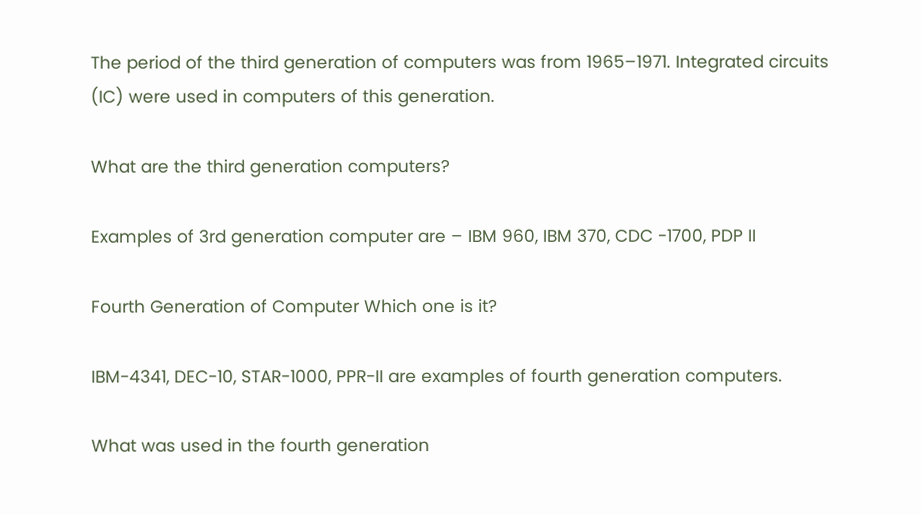The period of the third generation of computers was from 1965–1971. Integrated circuits (IC) were used in computers of this generation.

What are the third generation computers?

Examples of 3rd generation computer are – IBM 960, IBM 370, CDC -1700, PDP II

Fourth Generation of Computer Which one is it?

IBM-4341, DEC-10, STAR-1000, PPR-II are examples of fourth generation computers.

What was used in the fourth generation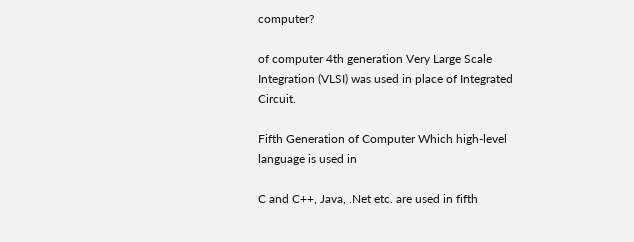computer?

of computer 4th generation Very Large Scale Integration (VLSI) was used in place of Integrated Circuit.

Fifth Generation of Computer Which high-level language is used in

C and C++, Java, .Net etc. are used in fifth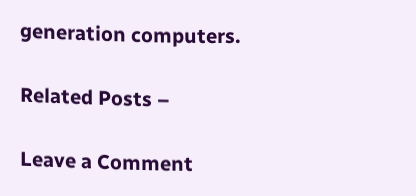generation computers.

Related Posts –

Leave a Comment